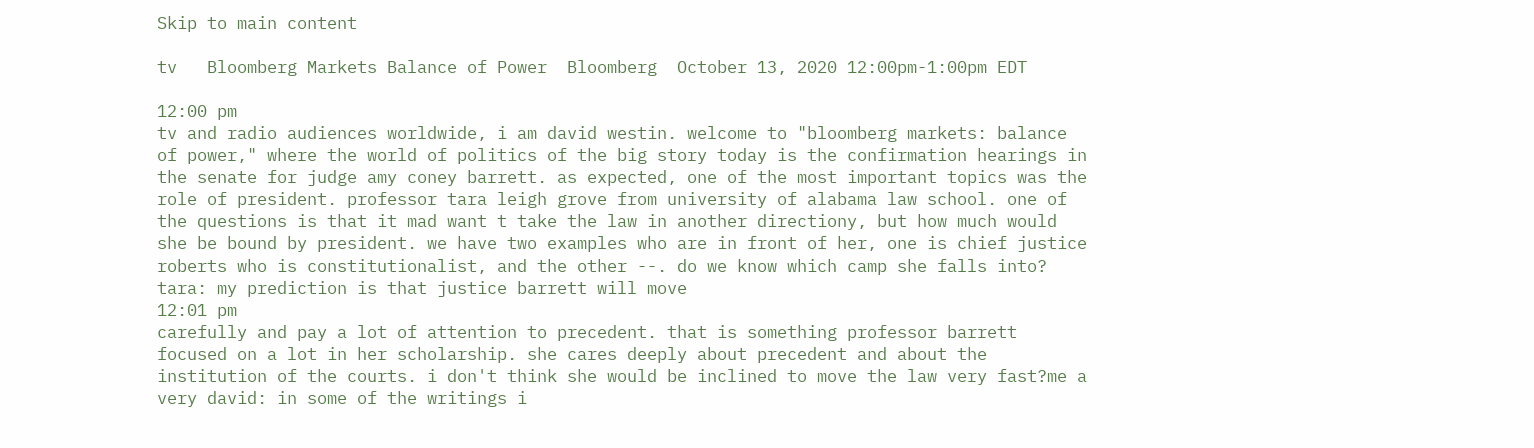Skip to main content

tv   Bloomberg Markets Balance of Power  Bloomberg  October 13, 2020 12:00pm-1:00pm EDT

12:00 pm
tv and radio audiences worldwide, i am david westin. welcome to "bloomberg markets: balance of power," where the world of politics of the big story today is the confirmation hearings in the senate for judge amy coney barrett. as expected, one of the most important topics was the role of president. professor tara leigh grove from university of alabama law school. one of the questions is that it mad want t take the law in another directiony, but how much would she be bound by president. we have two examples who are in front of her, one is chief justice roberts who is constitutionalist, and the other --. do we know which camp she falls into? tara: my prediction is that justice barrett will move
12:01 pm
carefully and pay a lot of attention to precedent. that is something professor barrett focused on a lot in her scholarship. she cares deeply about precedent and about the institution of the courts. i don't think she would be inclined to move the law very fast?me a very david: in some of the writings i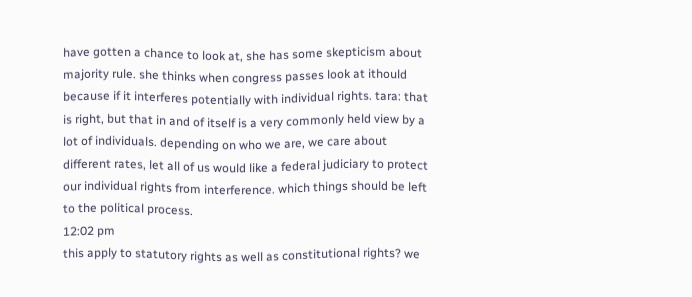have gotten a chance to look at, she has some skepticism about majority rule. she thinks when congress passes look at ithould because if it interferes potentially with individual rights. tara: that is right, but that in and of itself is a very commonly held view by a lot of individuals. depending on who we are, we care about different rates, let all of us would like a federal judiciary to protect our individual rights from interference. which things should be left to the political process.
12:02 pm
this apply to statutory rights as well as constitutional rights? we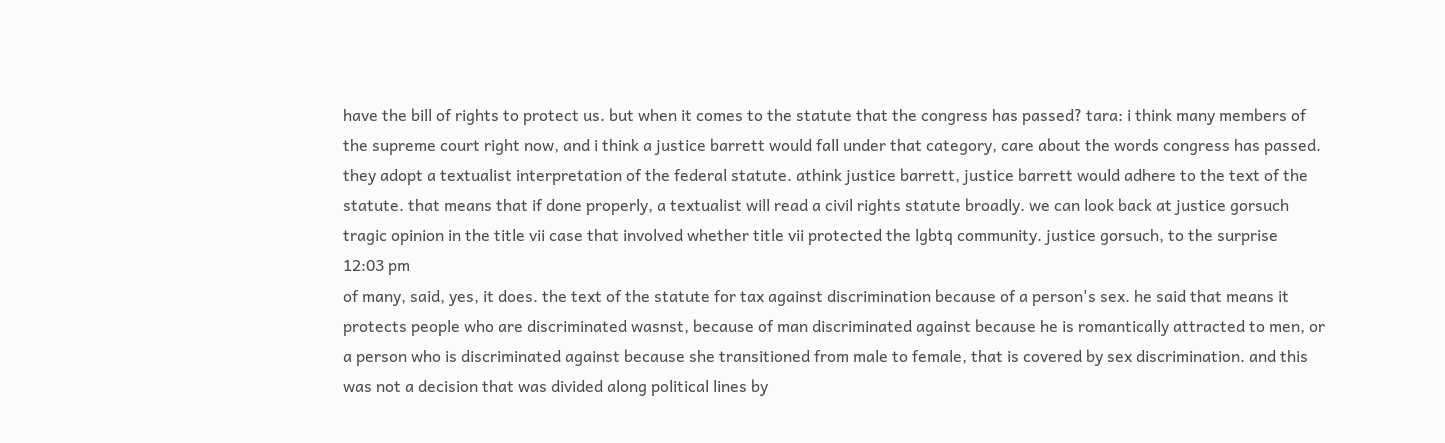have the bill of rights to protect us. but when it comes to the statute that the congress has passed? tara: i think many members of the supreme court right now, and i think a justice barrett would fall under that category, care about the words congress has passed. they adopt a textualist interpretation of the federal statute. athink justice barrett, justice barrett would adhere to the text of the statute. that means that if done properly, a textualist will read a civil rights statute broadly. we can look back at justice gorsuch tragic opinion in the title vii case that involved whether title vii protected the lgbtq community. justice gorsuch, to the surprise
12:03 pm
of many, said, yes, it does. the text of the statute for tax against discrimination because of a person's sex. he said that means it protects people who are discriminated wasnst, because of man discriminated against because he is romantically attracted to men, or a person who is discriminated against because she transitioned from male to female, that is covered by sex discrimination. and this was not a decision that was divided along political lines by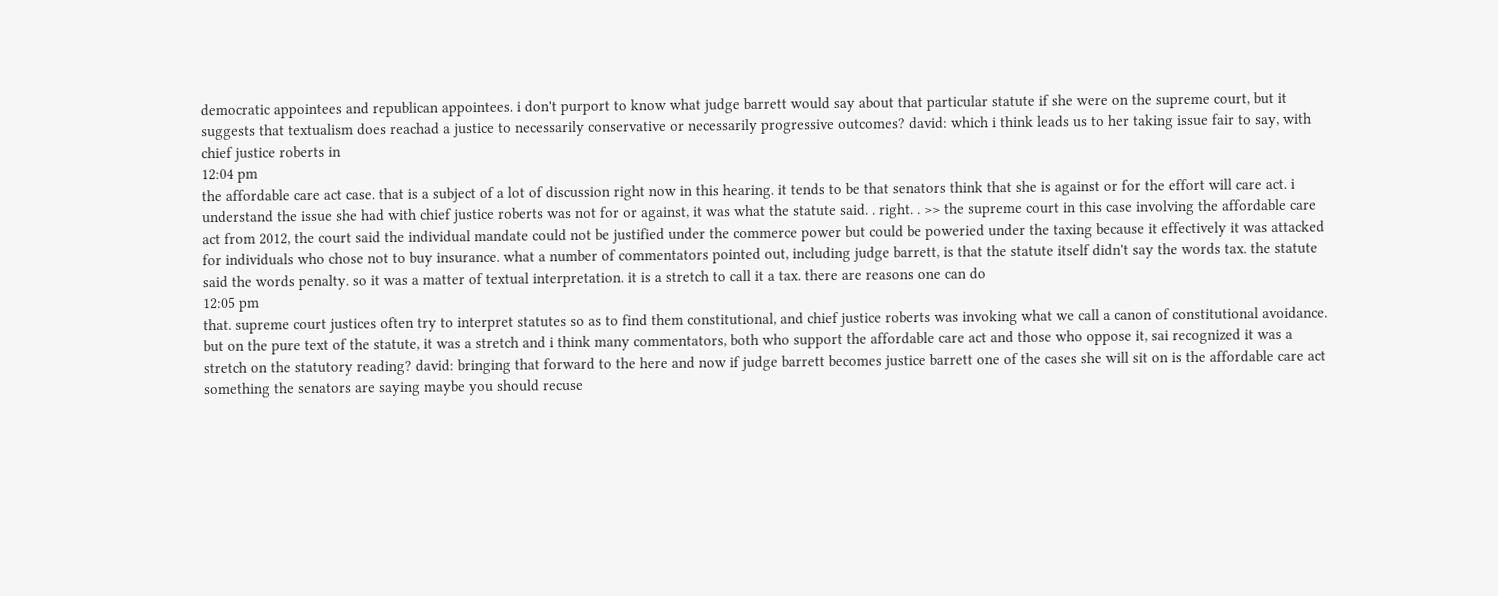democratic appointees and republican appointees. i don't purport to know what judge barrett would say about that particular statute if she were on the supreme court, but it suggests that textualism does reachad a justice to necessarily conservative or necessarily progressive outcomes? david: which i think leads us to her taking issue fair to say, with chief justice roberts in
12:04 pm
the affordable care act case. that is a subject of a lot of discussion right now in this hearing. it tends to be that senators think that she is against or for the effort will care act. i understand the issue she had with chief justice roberts was not for or against, it was what the statute said. . right. . >> the supreme court in this case involving the affordable care act from 2012, the court said the individual mandate could not be justified under the commerce power but could be poweried under the taxing because it effectively it was attacked for individuals who chose not to buy insurance. what a number of commentators pointed out, including judge barrett, is that the statute itself didn't say the words tax. the statute said the words penalty. so it was a matter of textual interpretation. it is a stretch to call it a tax. there are reasons one can do
12:05 pm
that. supreme court justices often try to interpret statutes so as to find them constitutional, and chief justice roberts was invoking what we call a canon of constitutional avoidance. but on the pure text of the statute, it was a stretch and i think many commentators, both who support the affordable care act and those who oppose it, sai recognized it was a stretch on the statutory reading? david: bringing that forward to the here and now if judge barrett becomes justice barrett one of the cases she will sit on is the affordable care act something the senators are saying maybe you should recuse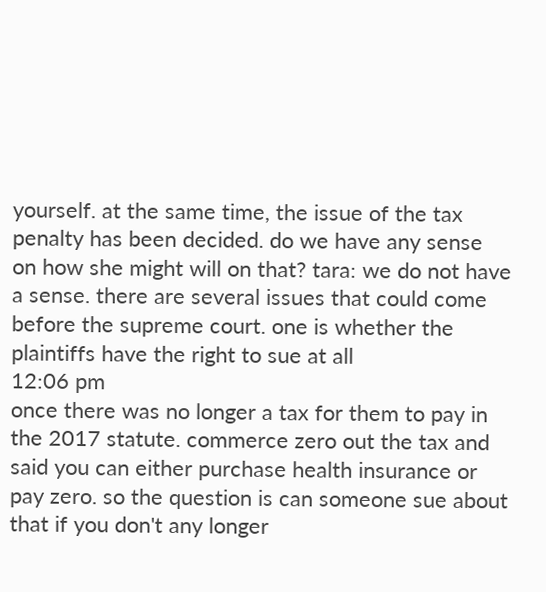yourself. at the same time, the issue of the tax penalty has been decided. do we have any sense on how she might will on that? tara: we do not have a sense. there are several issues that could come before the supreme court. one is whether the plaintiffs have the right to sue at all
12:06 pm
once there was no longer a tax for them to pay in the 2017 statute. commerce zero out the tax and said you can either purchase health insurance or pay zero. so the question is can someone sue about that if you don't any longer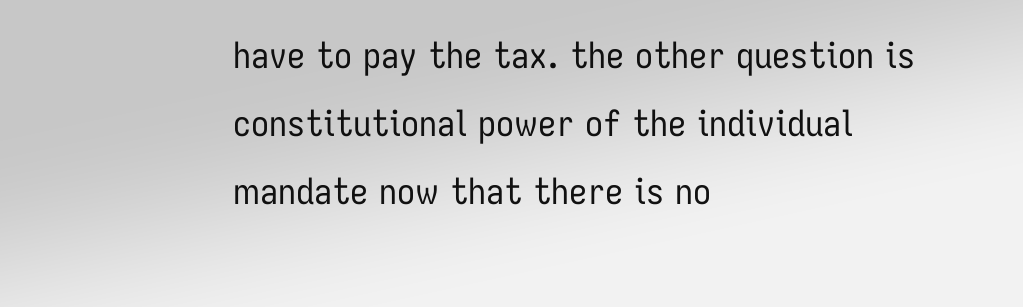have to pay the tax. the other question is constitutional power of the individual mandate now that there is no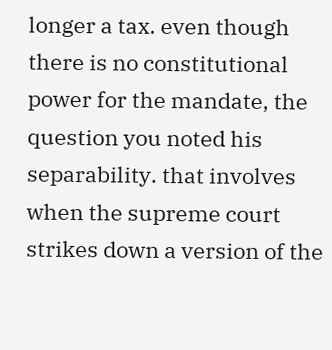longer a tax. even though there is no constitutional power for the mandate, the question you noted his separability. that involves when the supreme court strikes down a version of the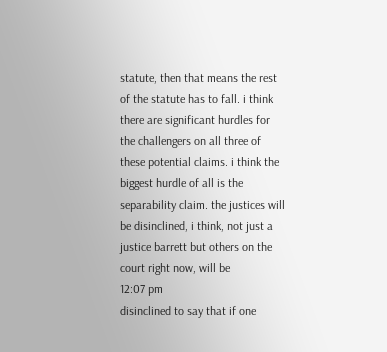statute, then that means the rest of the statute has to fall. i think there are significant hurdles for the challengers on all three of these potential claims. i think the biggest hurdle of all is the separability claim. the justices will be disinclined, i think, not just a justice barrett but others on the court right now, will be
12:07 pm
disinclined to say that if one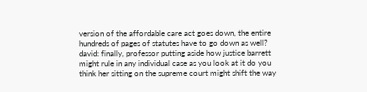version of the affordable care act goes down, the entire hundreds of pages of statutes have to go down as well? david: finally, professor putting aside how justice barrett might rule in any individual case as you look at it do you think her sitting on the supreme court might shift the way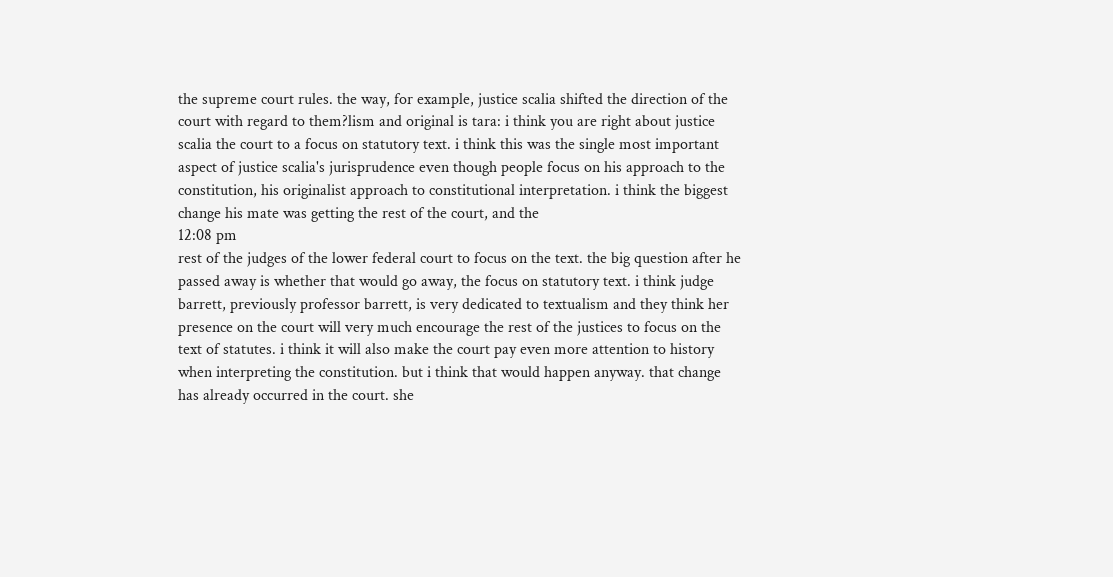the supreme court rules. the way, for example, justice scalia shifted the direction of the court with regard to them?lism and original is tara: i think you are right about justice scalia the court to a focus on statutory text. i think this was the single most important aspect of justice scalia's jurisprudence even though people focus on his approach to the constitution, his originalist approach to constitutional interpretation. i think the biggest change his mate was getting the rest of the court, and the
12:08 pm
rest of the judges of the lower federal court to focus on the text. the big question after he passed away is whether that would go away, the focus on statutory text. i think judge barrett, previously professor barrett, is very dedicated to textualism and they think her presence on the court will very much encourage the rest of the justices to focus on the text of statutes. i think it will also make the court pay even more attention to history when interpreting the constitution. but i think that would happen anyway. that change has already occurred in the court. she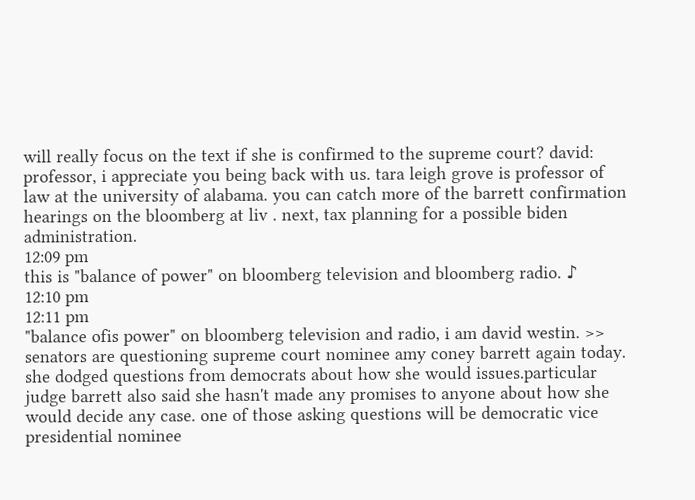will really focus on the text if she is confirmed to the supreme court? david: professor, i appreciate you being back with us. tara leigh grove is professor of law at the university of alabama. you can catch more of the barrett confirmation hearings on the bloomberg at liv . next, tax planning for a possible biden administration.
12:09 pm
this is "balance of power" on bloomberg television and bloomberg radio. ♪
12:10 pm
12:11 pm
"balance ofis power" on bloomberg television and radio, i am david westin. >> senators are questioning supreme court nominee amy coney barrett again today. she dodged questions from democrats about how she would issues.particular judge barrett also said she hasn't made any promises to anyone about how she would decide any case. one of those asking questions will be democratic vice presidential nominee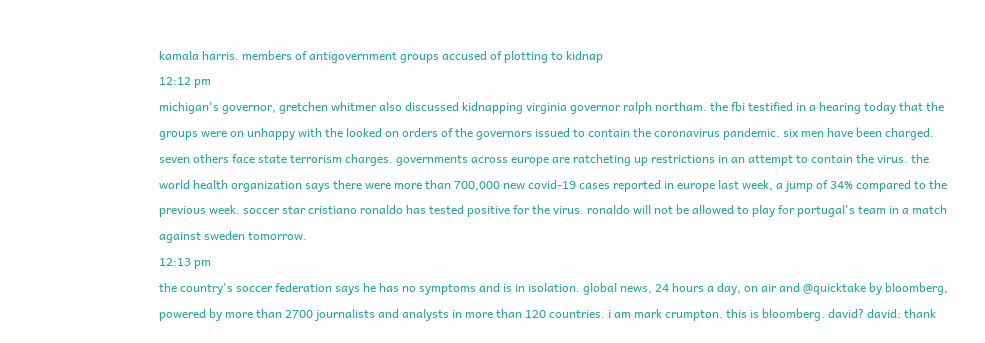kamala harris. members of antigovernment groups accused of plotting to kidnap
12:12 pm
michigan's governor, gretchen whitmer also discussed kidnapping virginia governor ralph northam. the fbi testified in a hearing today that the groups were on unhappy with the looked on orders of the governors issued to contain the coronavirus pandemic. six men have been charged. seven others face state terrorism charges. governments across europe are ratcheting up restrictions in an attempt to contain the virus. the world health organization says there were more than 700,000 new covid-19 cases reported in europe last week, a jump of 34% compared to the previous week. soccer star cristiano ronaldo has tested positive for the virus. ronaldo will not be allowed to play for portugal's team in a match against sweden tomorrow.
12:13 pm
the country's soccer federation says he has no symptoms and is in isolation. global news, 24 hours a day, on air and @quicktake by bloomberg, powered by more than 2700 journalists and analysts in more than 120 countries. i am mark crumpton. this is bloomberg. david? david: thank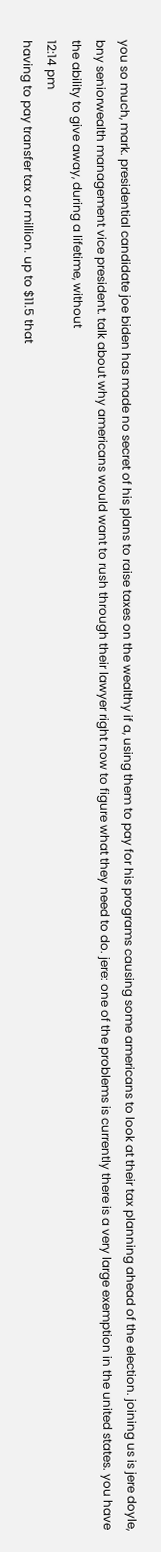you so much, mark. presidential candidate joe biden has made no secret of his plans to raise taxes on the wealthy if a, using them to pay for his programs causing some americans to look at their tax planning ahead of the election. joining us is jere doyle, bny seniorwealth management vice president. talk about why americans would want to rush through their lawyer right now to figure what they need to do. jere: one of the problems is currently there is a very large exemption in the united states. you have the ability to give away, during a lifetime, without
12:14 pm
having to pay transfer tax or million. up to $11.5 that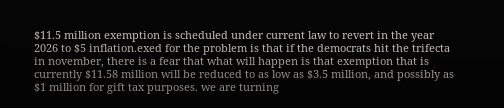$11.5 million exemption is scheduled under current law to revert in the year 2026 to $5 inflation.exed for the problem is that if the democrats hit the trifecta in november, there is a fear that what will happen is that exemption that is currently $11.58 million will be reduced to as low as $3.5 million, and possibly as $1 million for gift tax purposes. we are turning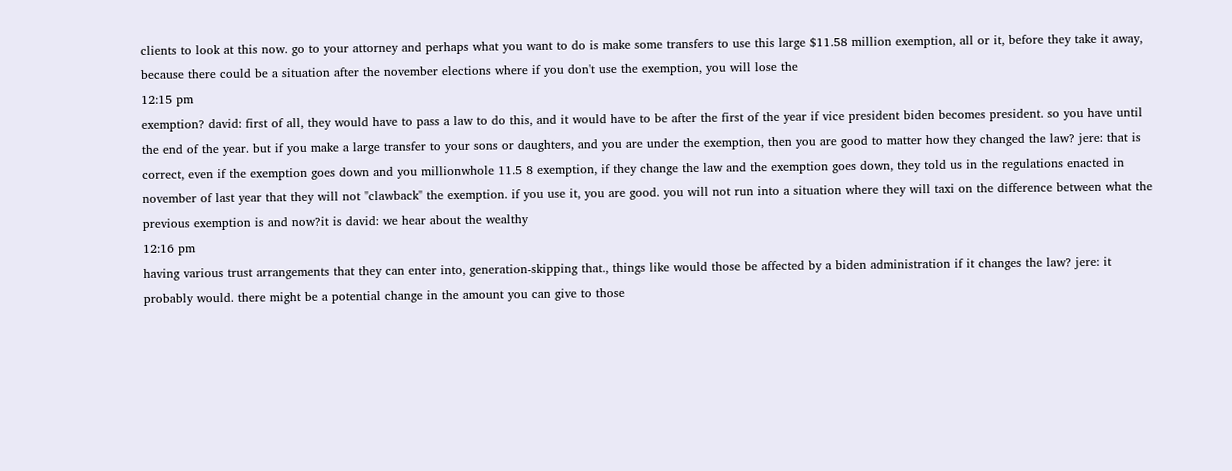clients to look at this now. go to your attorney and perhaps what you want to do is make some transfers to use this large $11.58 million exemption, all or it, before they take it away, because there could be a situation after the november elections where if you don't use the exemption, you will lose the
12:15 pm
exemption? david: first of all, they would have to pass a law to do this, and it would have to be after the first of the year if vice president biden becomes president. so you have until the end of the year. but if you make a large transfer to your sons or daughters, and you are under the exemption, then you are good to matter how they changed the law? jere: that is correct, even if the exemption goes down and you millionwhole 11.5 8 exemption, if they change the law and the exemption goes down, they told us in the regulations enacted in november of last year that they will not "clawback" the exemption. if you use it, you are good. you will not run into a situation where they will taxi on the difference between what the previous exemption is and now?it is david: we hear about the wealthy
12:16 pm
having various trust arrangements that they can enter into, generation-skipping that., things like would those be affected by a biden administration if it changes the law? jere: it probably would. there might be a potential change in the amount you can give to those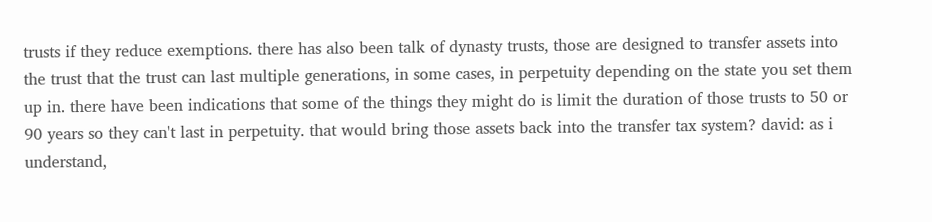trusts if they reduce exemptions. there has also been talk of dynasty trusts, those are designed to transfer assets into the trust that the trust can last multiple generations, in some cases, in perpetuity depending on the state you set them up in. there have been indications that some of the things they might do is limit the duration of those trusts to 50 or 90 years so they can't last in perpetuity. that would bring those assets back into the transfer tax system? david: as i understand,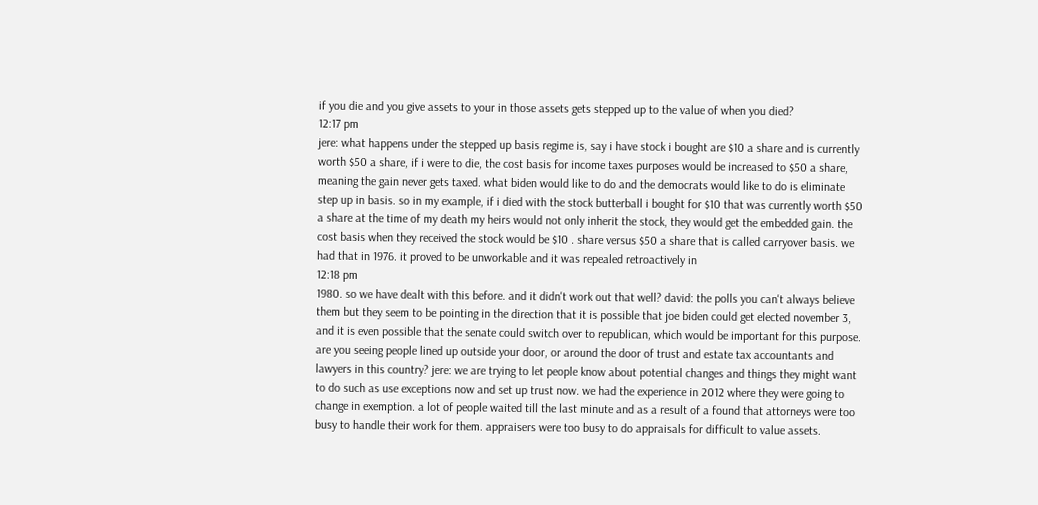if you die and you give assets to your in those assets gets stepped up to the value of when you died?
12:17 pm
jere: what happens under the stepped up basis regime is, say i have stock i bought are $10 a share and is currently worth $50 a share, if i were to die, the cost basis for income taxes purposes would be increased to $50 a share, meaning the gain never gets taxed. what biden would like to do and the democrats would like to do is eliminate step up in basis. so in my example, if i died with the stock butterball i bought for $10 that was currently worth $50 a share at the time of my death my heirs would not only inherit the stock, they would get the embedded gain. the cost basis when they received the stock would be $10 . share versus $50 a share that is called carryover basis. we had that in 1976. it proved to be unworkable and it was repealed retroactively in
12:18 pm
1980. so we have dealt with this before. and it didn't work out that well? david: the polls you can't always believe them but they seem to be pointing in the direction that it is possible that joe biden could get elected november 3, and it is even possible that the senate could switch over to republican, which would be important for this purpose. are you seeing people lined up outside your door, or around the door of trust and estate tax accountants and lawyers in this country? jere: we are trying to let people know about potential changes and things they might want to do such as use exceptions now and set up trust now. we had the experience in 2012 where they were going to change in exemption. a lot of people waited till the last minute and as a result of a found that attorneys were too busy to handle their work for them. appraisers were too busy to do appraisals for difficult to value assets.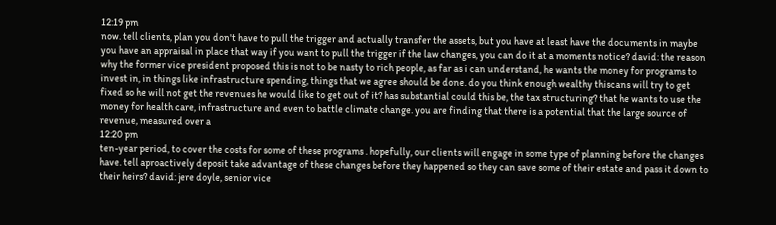12:19 pm
now. tell clients, plan you don't have to pull the trigger and actually transfer the assets, but you have at least have the documents in maybe you have an appraisal in place that way if you want to pull the trigger if the law changes, you can do it at a moments notice? david: the reason why the former vice president proposed this is not to be nasty to rich people, as far as i can understand, he wants the money for programs to invest in, in things like infrastructure spending, things that we agree should be done. do you think enough wealthy thiscans will try to get fixed so he will not get the revenues he would like to get out of it? has substantial could this be, the tax structuring? that he wants to use the money for health care, infrastructure and even to battle climate change. you are finding that there is a potential that the large source of revenue, measured over a
12:20 pm
ten-year period, to cover the costs for some of these programs . hopefully, our clients will engage in some type of planning before the changes have. tell aproactively deposit take advantage of these changes before they happened so they can save some of their estate and pass it down to their heirs? david: jere doyle, senior vice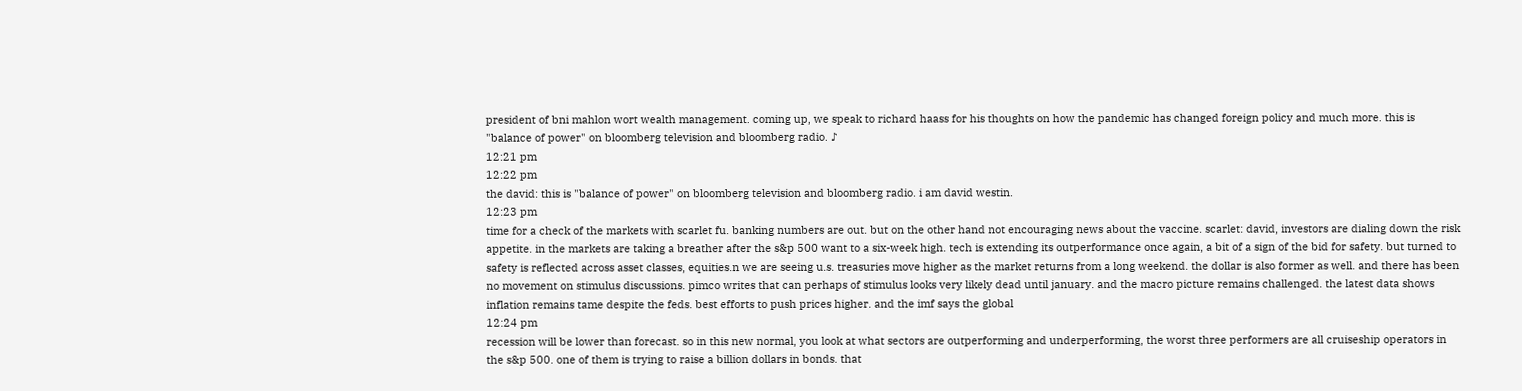president of bni mahlon wort wealth management. coming up, we speak to richard haass for his thoughts on how the pandemic has changed foreign policy and much more. this is "balance of power" on bloomberg television and bloomberg radio. ♪
12:21 pm
12:22 pm
the david: this is "balance of power" on bloomberg television and bloomberg radio. i am david westin.
12:23 pm
time for a check of the markets with scarlet fu. banking numbers are out. but on the other hand not encouraging news about the vaccine. scarlet: david, investors are dialing down the risk appetite. in the markets are taking a breather after the s&p 500 want to a six-week high. tech is extending its outperformance once again, a bit of a sign of the bid for safety. but turned to safety is reflected across asset classes, equities.n we are seeing u.s. treasuries move higher as the market returns from a long weekend. the dollar is also former as well. and there has been no movement on stimulus discussions. pimco writes that can perhaps of stimulus looks very likely dead until january. and the macro picture remains challenged. the latest data shows inflation remains tame despite the feds. best efforts to push prices higher. and the imf says the global
12:24 pm
recession will be lower than forecast. so in this new normal, you look at what sectors are outperforming and underperforming, the worst three performers are all cruiseship operators in the s&p 500. one of them is trying to raise a billion dollars in bonds. that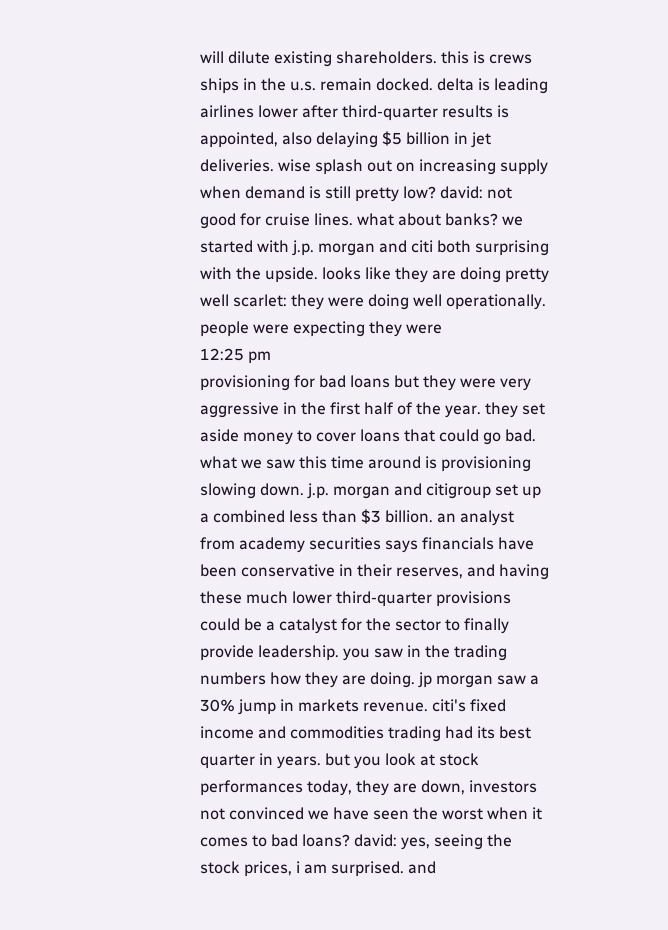will dilute existing shareholders. this is crews ships in the u.s. remain docked. delta is leading airlines lower after third-quarter results is appointed, also delaying $5 billion in jet deliveries. wise splash out on increasing supply when demand is still pretty low? david: not good for cruise lines. what about banks? we started with j.p. morgan and citi both surprising with the upside. looks like they are doing pretty well scarlet: they were doing well operationally. people were expecting they were
12:25 pm
provisioning for bad loans but they were very aggressive in the first half of the year. they set aside money to cover loans that could go bad. what we saw this time around is provisioning slowing down. j.p. morgan and citigroup set up a combined less than $3 billion. an analyst from academy securities says financials have been conservative in their reserves, and having these much lower third-quarter provisions could be a catalyst for the sector to finally provide leadership. you saw in the trading numbers how they are doing. jp morgan saw a 30% jump in markets revenue. citi's fixed income and commodities trading had its best quarter in years. but you look at stock performances today, they are down, investors not convinced we have seen the worst when it comes to bad loans? david: yes, seeing the stock prices, i am surprised. and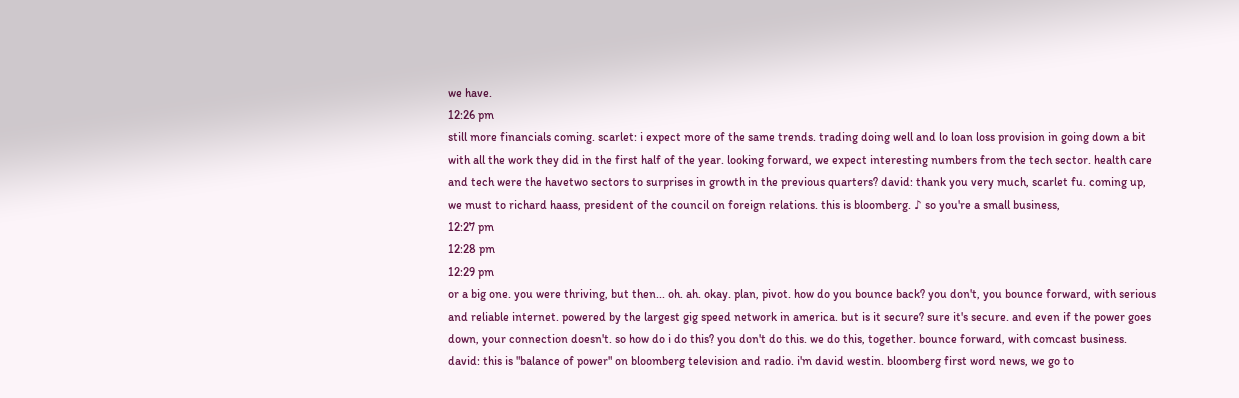we have.
12:26 pm
still more financials coming. scarlet: i expect more of the same trends. trading doing well and lo loan loss provision in going down a bit with all the work they did in the first half of the year. looking forward, we expect interesting numbers from the tech sector. health care and tech were the havetwo sectors to surprises in growth in the previous quarters? david: thank you very much, scarlet fu. coming up, we must to richard haass, president of the council on foreign relations. this is bloomberg. ♪ so you're a small business,
12:27 pm
12:28 pm
12:29 pm
or a big one. you were thriving, but then... oh. ah. okay. plan, pivot. how do you bounce back? you don't, you bounce forward, with serious and reliable internet. powered by the largest gig speed network in america. but is it secure? sure it's secure. and even if the power goes down, your connection doesn't. so how do i do this? you don't do this. we do this, together. bounce forward, with comcast business. david: this is "balance of power" on bloomberg television and radio. i'm david westin. bloomberg first word news, we go to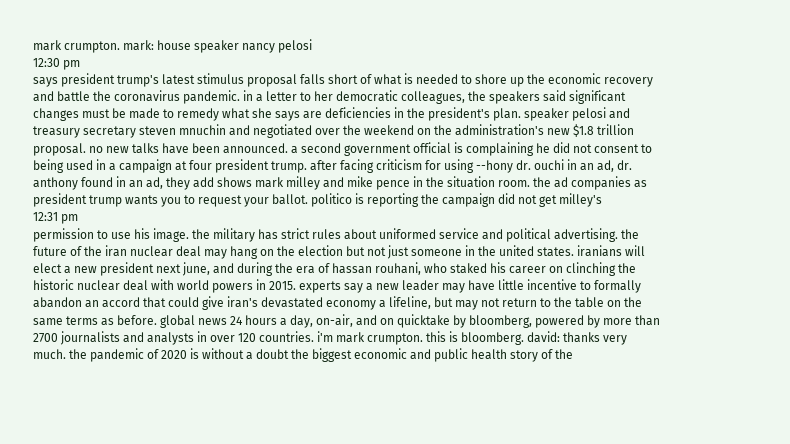mark crumpton. mark: house speaker nancy pelosi
12:30 pm
says president trump's latest stimulus proposal falls short of what is needed to shore up the economic recovery and battle the coronavirus pandemic. in a letter to her democratic colleagues, the speakers said significant changes must be made to remedy what she says are deficiencies in the president's plan. speaker pelosi and treasury secretary steven mnuchin and negotiated over the weekend on the administration's new $1.8 trillion proposal. no new talks have been announced. a second government official is complaining he did not consent to being used in a campaign at four president trump. after facing criticism for using --hony dr. ouchi in an ad, dr. anthony found in an ad, they add shows mark milley and mike pence in the situation room. the ad companies as president trump wants you to request your ballot. politico is reporting the campaign did not get milley's
12:31 pm
permission to use his image. the military has strict rules about uniformed service and political advertising. the future of the iran nuclear deal may hang on the election but not just someone in the united states. iranians will elect a new president next june, and during the era of hassan rouhani, who staked his career on clinching the historic nuclear deal with world powers in 2015. experts say a new leader may have little incentive to formally abandon an accord that could give iran's devastated economy a lifeline, but may not return to the table on the same terms as before. global news 24 hours a day, on-air, and on quicktake by bloomberg, powered by more than 2700 journalists and analysts in over 120 countries. i'm mark crumpton. this is bloomberg. david: thanks very much. the pandemic of 2020 is without a doubt the biggest economic and public health story of the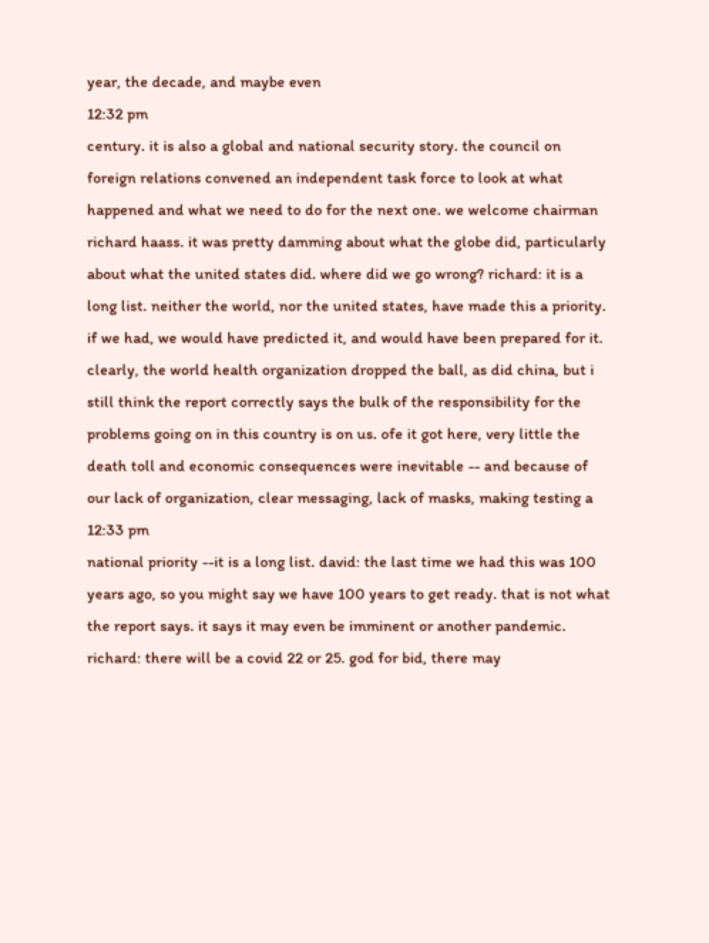year, the decade, and maybe even
12:32 pm
century. it is also a global and national security story. the council on foreign relations convened an independent task force to look at what happened and what we need to do for the next one. we welcome chairman richard haass. it was pretty damming about what the globe did, particularly about what the united states did. where did we go wrong? richard: it is a long list. neither the world, nor the united states, have made this a priority. if we had, we would have predicted it, and would have been prepared for it. clearly, the world health organization dropped the ball, as did china, but i still think the report correctly says the bulk of the responsibility for the problems going on in this country is on us. ofe it got here, very little the death toll and economic consequences were inevitable -- and because of our lack of organization, clear messaging, lack of masks, making testing a
12:33 pm
national priority --it is a long list. david: the last time we had this was 100 years ago, so you might say we have 100 years to get ready. that is not what the report says. it says it may even be imminent or another pandemic. richard: there will be a covid 22 or 25. god for bid, there may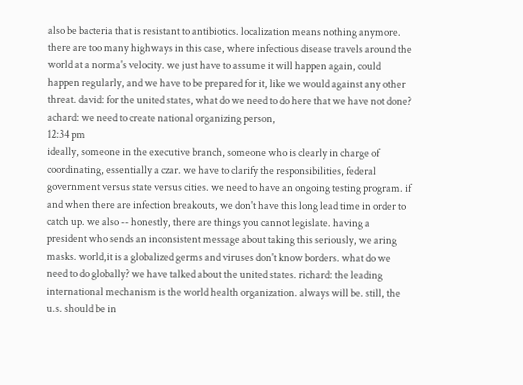also be bacteria that is resistant to antibiotics. localization means nothing anymore. there are too many highways in this case, where infectious disease travels around the world at a norma's velocity. we just have to assume it will happen again, could happen regularly, and we have to be prepared for it, like we would against any other threat. david: for the united states, what do we need to do here that we have not done? achard: we need to create national organizing person,
12:34 pm
ideally, someone in the executive branch, someone who is clearly in charge of coordinating, essentially a czar. we have to clarify the responsibilities, federal government versus state versus cities. we need to have an ongoing testing program. if and when there are infection breakouts, we don't have this long lead time in order to catch up. we also -- honestly, there are things you cannot legislate. having a president who sends an inconsistent message about taking this seriously, we aring masks. world,it is a globalized germs and viruses don't know borders. what do we need to do globally? we have talked about the united states. richard: the leading international mechanism is the world health organization. always will be. still, the u.s. should be in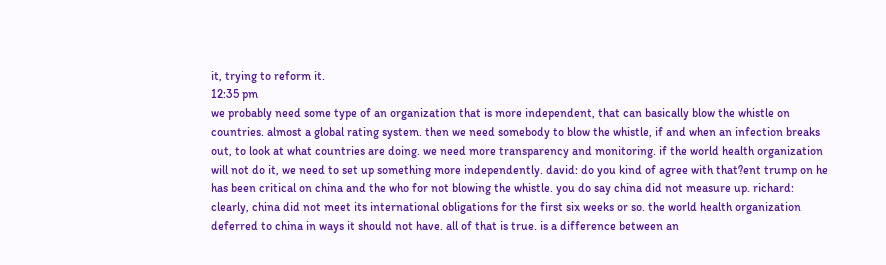it, trying to reform it.
12:35 pm
we probably need some type of an organization that is more independent, that can basically blow the whistle on countries. almost a global rating system. then we need somebody to blow the whistle, if and when an infection breaks out, to look at what countries are doing. we need more transparency and monitoring. if the world health organization will not do it, we need to set up something more independently. david: do you kind of agree with that?ent trump on he has been critical on china and the who for not blowing the whistle. you do say china did not measure up. richard: clearly, china did not meet its international obligations for the first six weeks or so. the world health organization deferred to china in ways it should not have. all of that is true. is a difference between an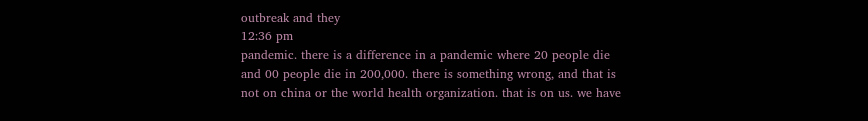outbreak and they
12:36 pm
pandemic. there is a difference in a pandemic where 20 people die and 00 people die in 200,000. there is something wrong, and that is not on china or the world health organization. that is on us. we have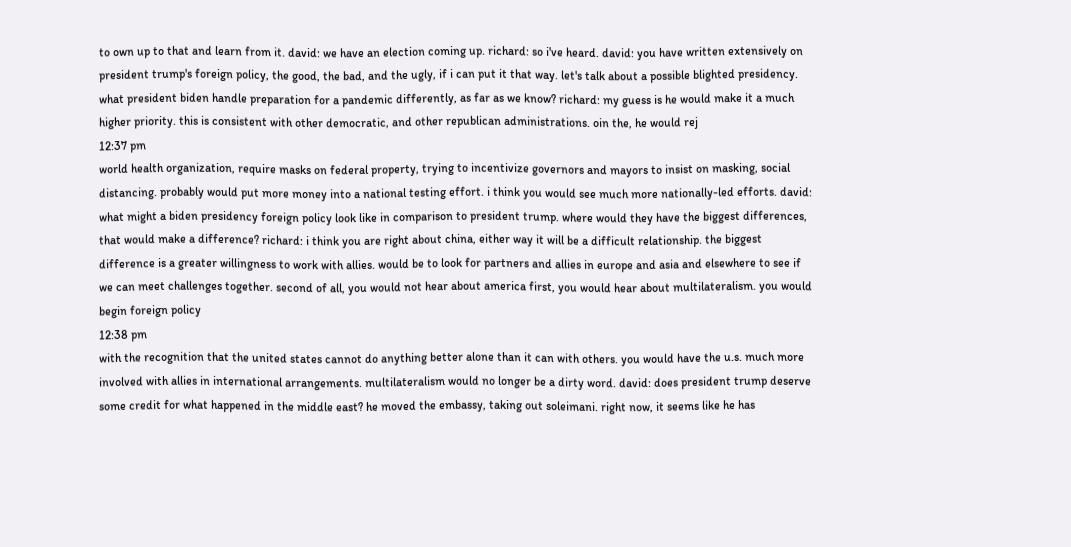to own up to that and learn from it. david: we have an election coming up. richard: so i've heard. david: you have written extensively on president trump's foreign policy, the good, the bad, and the ugly, if i can put it that way. let's talk about a possible blighted presidency. what president biden handle preparation for a pandemic differently, as far as we know? richard: my guess is he would make it a much higher priority. this is consistent with other democratic, and other republican administrations. oin the, he would rej
12:37 pm
world health organization, require masks on federal property, trying to incentivize governors and mayors to insist on masking, social distancing. probably would put more money into a national testing effort. i think you would see much more nationally-led efforts. david: what might a biden presidency foreign policy look like in comparison to president trump. where would they have the biggest differences, that would make a difference? richard: i think you are right about china, either way it will be a difficult relationship. the biggest difference is a greater willingness to work with allies. would be to look for partners and allies in europe and asia and elsewhere to see if we can meet challenges together. second of all, you would not hear about america first, you would hear about multilateralism. you would begin foreign policy
12:38 pm
with the recognition that the united states cannot do anything better alone than it can with others. you would have the u.s. much more involved with allies in international arrangements. multilateralism would no longer be a dirty word. david: does president trump deserve some credit for what happened in the middle east? he moved the embassy, taking out soleimani. right now, it seems like he has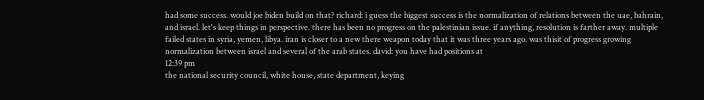had some success. would joe biden build on that? richard: i guess the biggest success is the normalization of relations between the uae, bahrain, and israel. let's keep things in perspective. there has been no progress on the palestinian issue. if anything, resolution is farther away. multiple failed states in syria, yemen, libya. iran is closer to a new there weapon today that it was three years ago. was thisit of progress growing normalization between israel and several of the arab states. david: you have had positions at
12:39 pm
the national security council, white house, state department, keying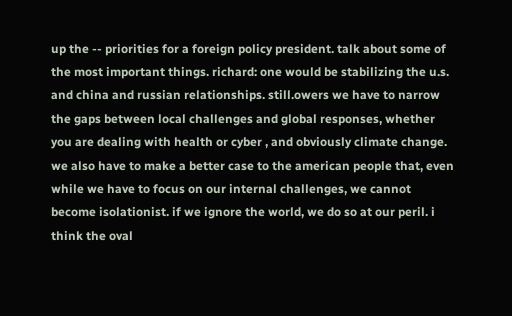up the -- priorities for a foreign policy president. talk about some of the most important things. richard: one would be stabilizing the u.s. and china and russian relationships. still.owers we have to narrow the gaps between local challenges and global responses, whether you are dealing with health or cyber , and obviously climate change. we also have to make a better case to the american people that, even while we have to focus on our internal challenges, we cannot become isolationist. if we ignore the world, we do so at our peril. i think the oval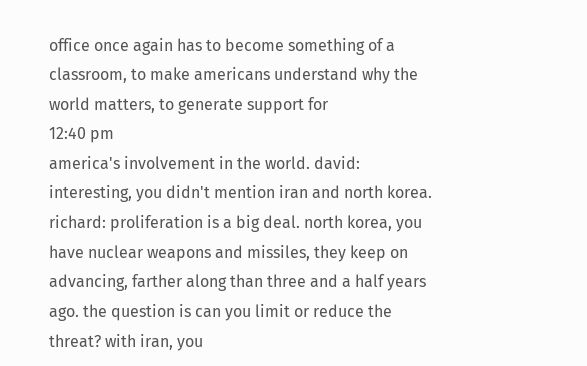office once again has to become something of a classroom, to make americans understand why the world matters, to generate support for
12:40 pm
america's involvement in the world. david: interesting, you didn't mention iran and north korea. richard: proliferation is a big deal. north korea, you have nuclear weapons and missiles, they keep on advancing, farther along than three and a half years ago. the question is can you limit or reduce the threat? with iran, you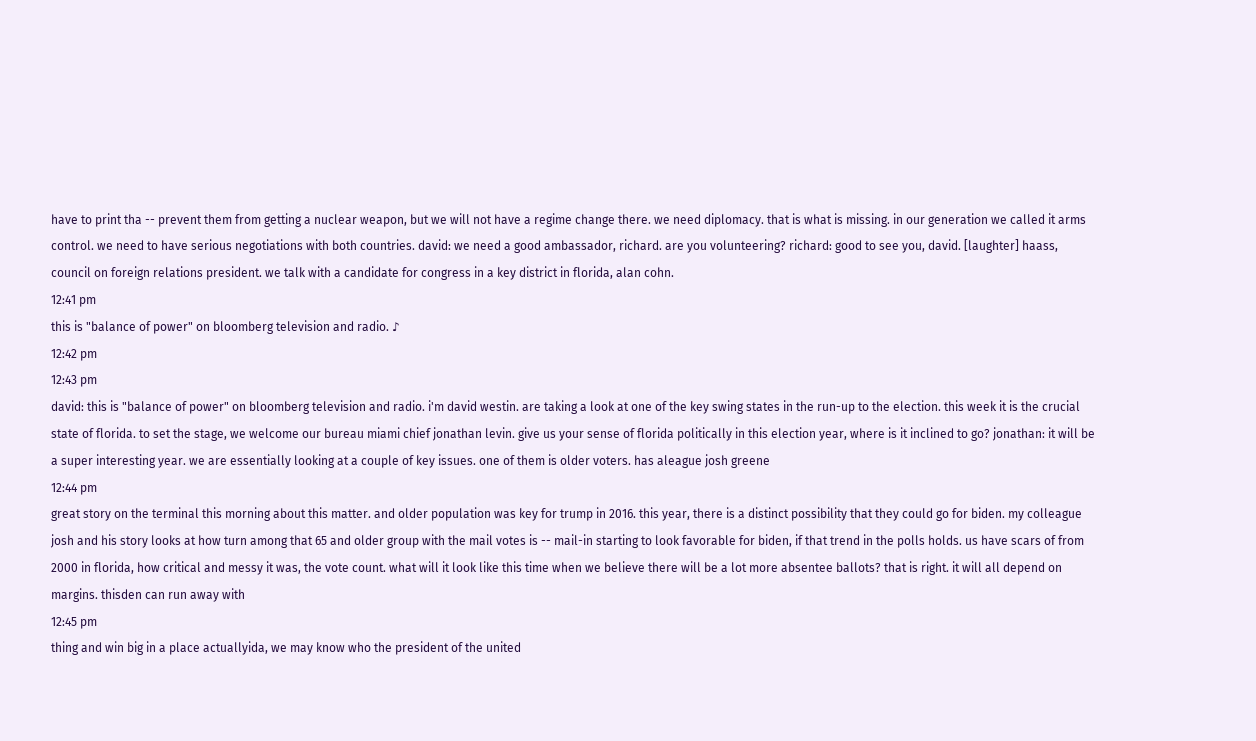have to print tha -- prevent them from getting a nuclear weapon, but we will not have a regime change there. we need diplomacy. that is what is missing. in our generation we called it arms control. we need to have serious negotiations with both countries. david: we need a good ambassador, richard. are you volunteering? richard: good to see you, david. [laughter] haass, council on foreign relations president. we talk with a candidate for congress in a key district in florida, alan cohn.
12:41 pm
this is "balance of power" on bloomberg television and radio. ♪
12:42 pm
12:43 pm
david: this is "balance of power" on bloomberg television and radio. i'm david westin. are taking a look at one of the key swing states in the run-up to the election. this week it is the crucial state of florida. to set the stage, we welcome our bureau miami chief jonathan levin. give us your sense of florida politically in this election year, where is it inclined to go? jonathan: it will be a super interesting year. we are essentially looking at a couple of key issues. one of them is older voters. has aleague josh greene
12:44 pm
great story on the terminal this morning about this matter. and older population was key for trump in 2016. this year, there is a distinct possibility that they could go for biden. my colleague josh and his story looks at how turn among that 65 and older group with the mail votes is -- mail-in starting to look favorable for biden, if that trend in the polls holds. us have scars of from 2000 in florida, how critical and messy it was, the vote count. what will it look like this time when we believe there will be a lot more absentee ballots? that is right. it will all depend on margins. thisden can run away with
12:45 pm
thing and win big in a place actuallyida, we may know who the president of the united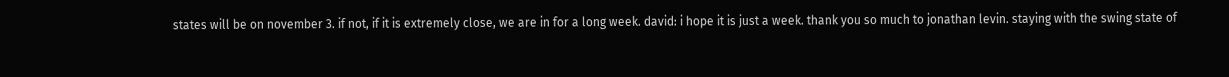states will be on november 3. if not, if it is extremely close, we are in for a long week. david: i hope it is just a week. thank you so much to jonathan levin. staying with the swing state of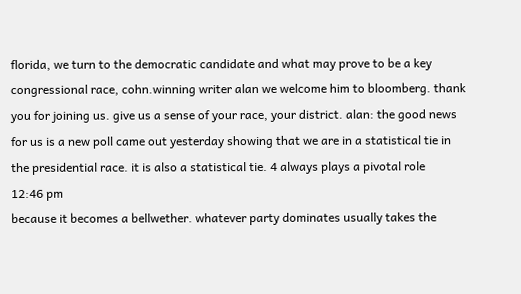florida, we turn to the democratic candidate and what may prove to be a key congressional race, cohn.winning writer alan we welcome him to bloomberg. thank you for joining us. give us a sense of your race, your district. alan: the good news for us is a new poll came out yesterday showing that we are in a statistical tie in the presidential race. it is also a statistical tie. 4 always plays a pivotal role
12:46 pm
because it becomes a bellwether. whatever party dominates usually takes the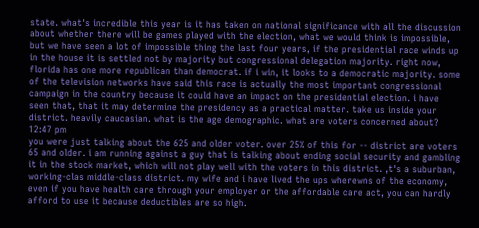state. what's incredible this year is it has taken on national significance with all the discussion about whether there will be games played with the election, what we would think is impossible, but we have seen a lot of impossible thing the last four years, if the presidential race winds up in the house it is settled not by majority but congressional delegation majority. right now, florida has one more republican than democrat. if i win, it looks to a democratic majority. some of the television networks have said this race is actually the most important congressional campaign in the country because it could have an impact on the presidential election. i have seen that, that it may determine the presidency as a practical matter. take us inside your district. heavily caucasian. what is the age demographic. what are voters concerned about?
12:47 pm
you were just talking about the 625 and older voter. over 25% of this for -- district are voters 65 and older. i am running against a guy that is talking about ending social security and gambling it in the stock market, which will not play well with the voters in this district. ,t's a suburban, working-clas middle-class district. my wife and i have lived the ups wherewns of the economy, even if you have health care through your employer or the affordable care act, you can hardly afford to use it because deductibles are so high.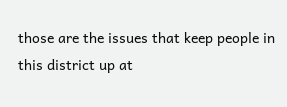those are the issues that keep people in this district up at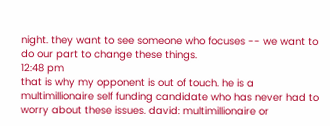night. they want to see someone who focuses -- we want to do our part to change these things.
12:48 pm
that is why my opponent is out of touch. he is a multimillionaire self funding candidate who has never had to worry about these issues. david: multimillionaire or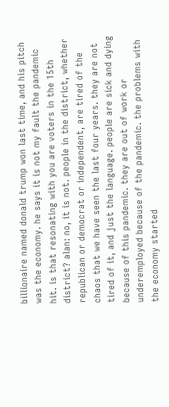billionaire named donald trump won last time, and his pitch was the economy. he says it is not my fault the pandemic hit. is that resonating with you are voters in the 15th district? alan: no, it is not. people in the district, whether republican or democrat or independent, are tired of the chaos that we have seen the last four years. they are not tired of it, and just the language. people are sick and dying because of this pandemic. they are out of work or underemployed because of the pandemic. the problems with the economy started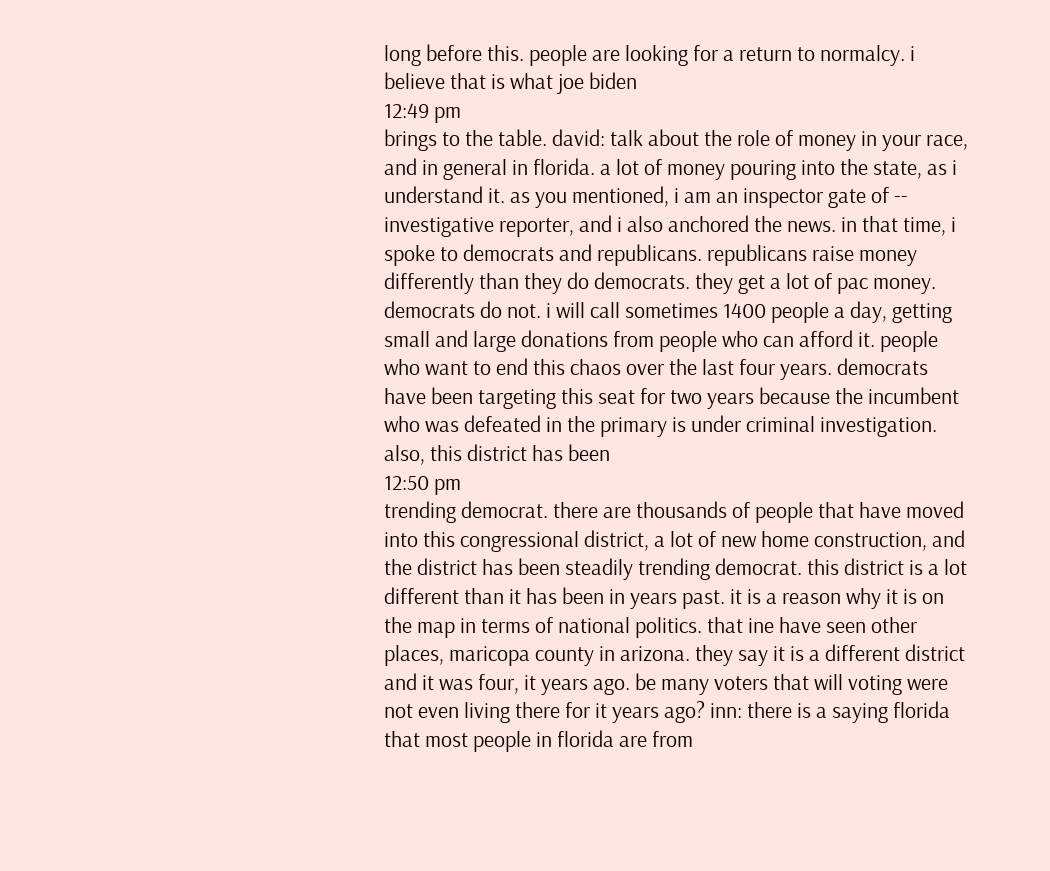long before this. people are looking for a return to normalcy. i believe that is what joe biden
12:49 pm
brings to the table. david: talk about the role of money in your race, and in general in florida. a lot of money pouring into the state, as i understand it. as you mentioned, i am an inspector gate of -- investigative reporter, and i also anchored the news. in that time, i spoke to democrats and republicans. republicans raise money differently than they do democrats. they get a lot of pac money. democrats do not. i will call sometimes 1400 people a day, getting small and large donations from people who can afford it. people who want to end this chaos over the last four years. democrats have been targeting this seat for two years because the incumbent who was defeated in the primary is under criminal investigation. also, this district has been
12:50 pm
trending democrat. there are thousands of people that have moved into this congressional district, a lot of new home construction, and the district has been steadily trending democrat. this district is a lot different than it has been in years past. it is a reason why it is on the map in terms of national politics. that ine have seen other places, maricopa county in arizona. they say it is a different district and it was four, it years ago. be many voters that will voting were not even living there for it years ago? inn: there is a saying florida that most people in florida are from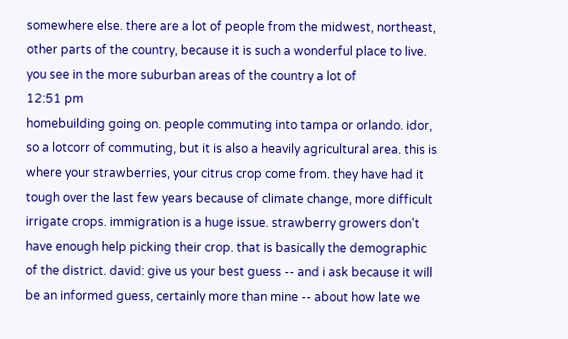somewhere else. there are a lot of people from the midwest, northeast, other parts of the country, because it is such a wonderful place to live. you see in the more suburban areas of the country a lot of
12:51 pm
homebuilding going on. people commuting into tampa or orlando. idor, so a lotcorr of commuting, but it is also a heavily agricultural area. this is where your strawberries, your citrus crop come from. they have had it tough over the last few years because of climate change, more difficult irrigate crops. immigration is a huge issue. strawberry growers don't have enough help picking their crop. that is basically the demographic of the district. david: give us your best guess -- and i ask because it will be an informed guess, certainly more than mine -- about how late we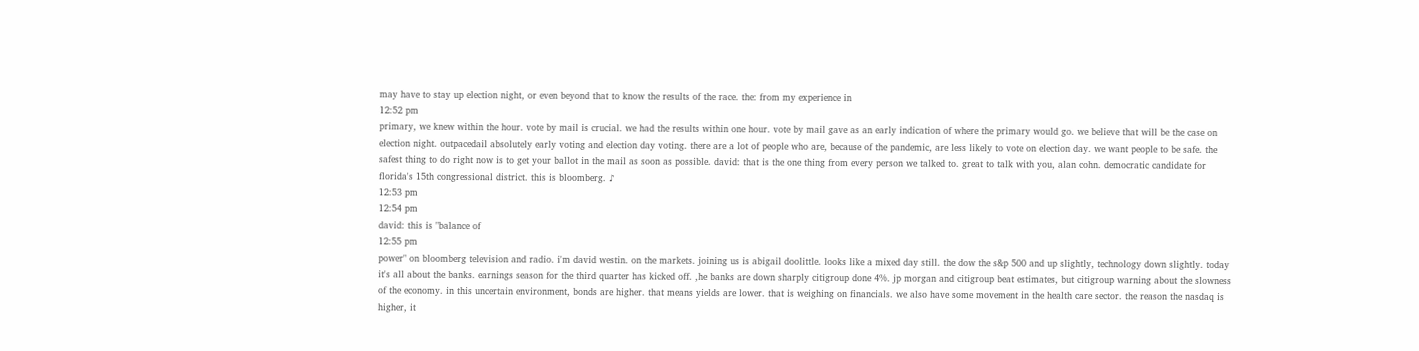may have to stay up election night, or even beyond that to know the results of the race. the: from my experience in
12:52 pm
primary, we knew within the hour. vote by mail is crucial. we had the results within one hour. vote by mail gave as an early indication of where the primary would go. we believe that will be the case on election night. outpacedail absolutely early voting and election day voting. there are a lot of people who are, because of the pandemic, are less likely to vote on election day. we want people to be safe. the safest thing to do right now is to get your ballot in the mail as soon as possible. david: that is the one thing from every person we talked to. great to talk with you, alan cohn. democratic candidate for florida's 15th congressional district. this is bloomberg. ♪
12:53 pm
12:54 pm
david: this is "balance of
12:55 pm
power" on bloomberg television and radio. i'm david westin. on the markets. joining us is abigail doolittle. looks like a mixed day still. the dow the s&p 500 and up slightly, technology down slightly. today it's all about the banks. earnings season for the third quarter has kicked off. ,he banks are down sharply citigroup done 4%. jp morgan and citigroup beat estimates, but citigroup warning about the slowness of the economy. in this uncertain environment, bonds are higher. that means yields are lower. that is weighing on financials. we also have some movement in the health care sector. the reason the nasdaq is higher, it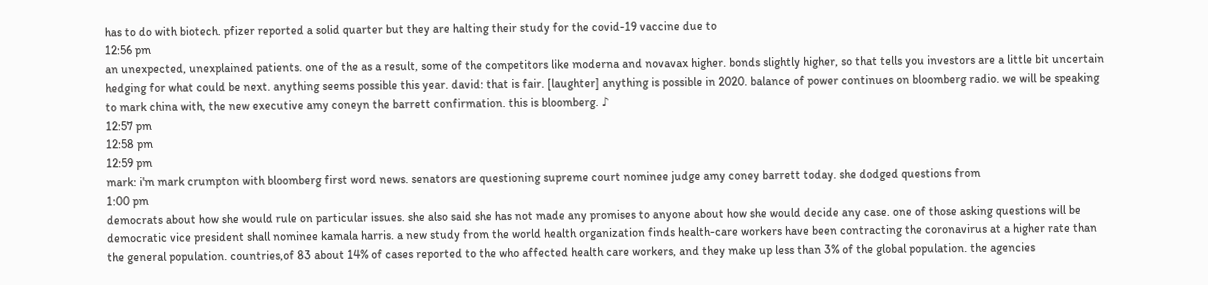has to do with biotech. pfizer reported a solid quarter but they are halting their study for the covid-19 vaccine due to
12:56 pm
an unexpected, unexplained patients. one of the as a result, some of the competitors like moderna and novavax higher. bonds slightly higher, so that tells you investors are a little bit uncertain hedging for what could be next. anything seems possible this year. david: that is fair. [laughter] anything is possible in 2020. balance of power continues on bloomberg radio. we will be speaking to mark china with, the new executive amy coneyn the barrett confirmation. this is bloomberg. ♪
12:57 pm
12:58 pm
12:59 pm
mark: i'm mark crumpton with bloomberg first word news. senators are questioning supreme court nominee judge amy coney barrett today. she dodged questions from
1:00 pm
democrats about how she would rule on particular issues. she also said she has not made any promises to anyone about how she would decide any case. one of those asking questions will be democratic vice president shall nominee kamala harris. a new study from the world health organization finds health-care workers have been contracting the coronavirus at a higher rate than the general population. countries,of 83 about 14% of cases reported to the who affected health care workers, and they make up less than 3% of the global population. the agencies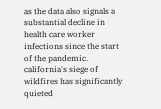as the data also signals a substantial decline in health care worker infections since the start of the pandemic. california's siege of wildfires has significantly quieted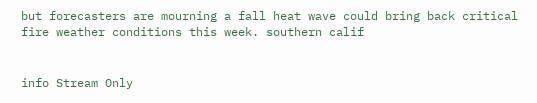but forecasters are mourning a fall heat wave could bring back critical fire weather conditions this week. southern calif


info Stream Only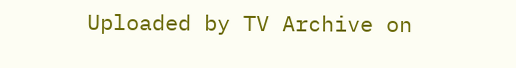Uploaded by TV Archive on